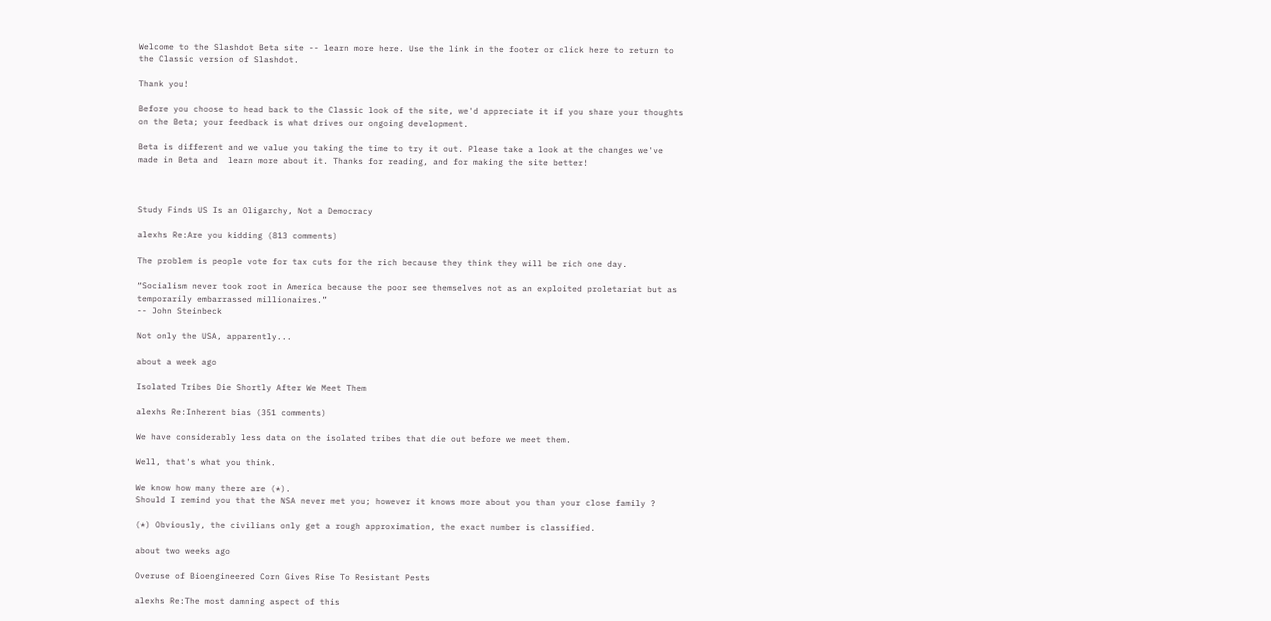Welcome to the Slashdot Beta site -- learn more here. Use the link in the footer or click here to return to the Classic version of Slashdot.

Thank you!

Before you choose to head back to the Classic look of the site, we'd appreciate it if you share your thoughts on the Beta; your feedback is what drives our ongoing development.

Beta is different and we value you taking the time to try it out. Please take a look at the changes we've made in Beta and  learn more about it. Thanks for reading, and for making the site better!



Study Finds US Is an Oligarchy, Not a Democracy

alexhs Re:Are you kidding (813 comments)

The problem is people vote for tax cuts for the rich because they think they will be rich one day.

“Socialism never took root in America because the poor see themselves not as an exploited proletariat but as temporarily embarrassed millionaires.”
-- John Steinbeck

Not only the USA, apparently...

about a week ago

Isolated Tribes Die Shortly After We Meet Them

alexhs Re:Inherent bias (351 comments)

We have considerably less data on the isolated tribes that die out before we meet them.

Well, that's what you think.

We know how many there are (*).
Should I remind you that the NSA never met you; however it knows more about you than your close family ?

(*) Obviously, the civilians only get a rough approximation, the exact number is classified.

about two weeks ago

Overuse of Bioengineered Corn Gives Rise To Resistant Pests

alexhs Re:The most damning aspect of this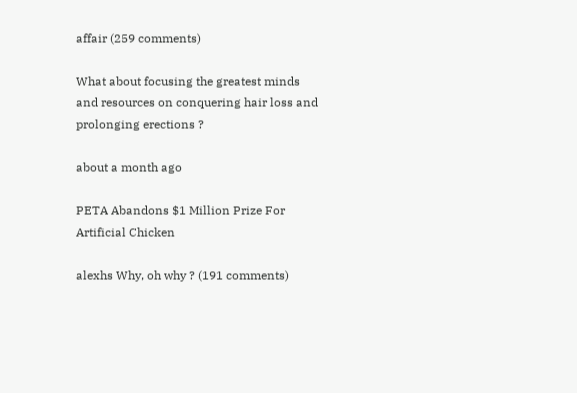affair (259 comments)

What about focusing the greatest minds and resources on conquering hair loss and prolonging erections ?

about a month ago

PETA Abandons $1 Million Prize For Artificial Chicken

alexhs Why, oh why ? (191 comments)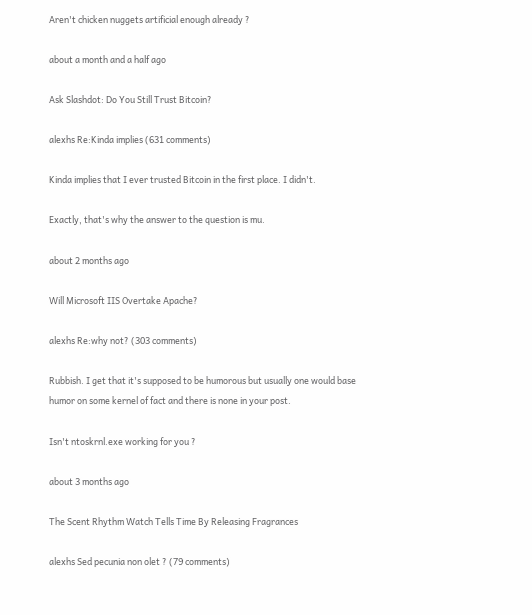Aren't chicken nuggets artificial enough already ?

about a month and a half ago

Ask Slashdot: Do You Still Trust Bitcoin?

alexhs Re:Kinda implies (631 comments)

Kinda implies that I ever trusted Bitcoin in the first place. I didn't.

Exactly, that's why the answer to the question is mu.

about 2 months ago

Will Microsoft IIS Overtake Apache?

alexhs Re:why not? (303 comments)

Rubbish. I get that it's supposed to be humorous but usually one would base humor on some kernel of fact and there is none in your post.

Isn't ntoskrnl.exe working for you ?

about 3 months ago

The Scent Rhythm Watch Tells Time By Releasing Fragrances

alexhs Sed pecunia non olet ? (79 comments)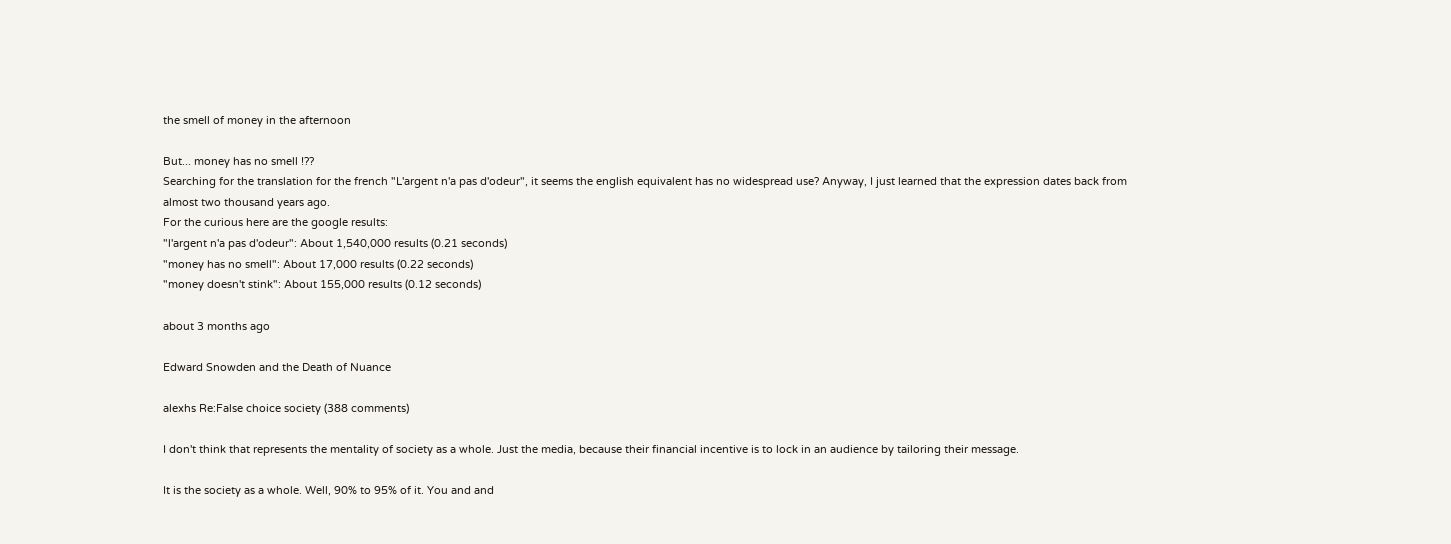the smell of money in the afternoon

But... money has no smell !??
Searching for the translation for the french "L'argent n'a pas d'odeur", it seems the english equivalent has no widespread use? Anyway, I just learned that the expression dates back from almost two thousand years ago.
For the curious here are the google results:
"l'argent n'a pas d'odeur": About 1,540,000 results (0.21 seconds)
"money has no smell": About 17,000 results (0.22 seconds)
"money doesn't stink": About 155,000 results (0.12 seconds)

about 3 months ago

Edward Snowden and the Death of Nuance

alexhs Re:False choice society (388 comments)

I don't think that represents the mentality of society as a whole. Just the media, because their financial incentive is to lock in an audience by tailoring their message.

It is the society as a whole. Well, 90% to 95% of it. You and and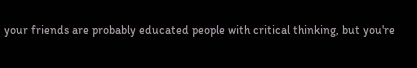your friends are probably educated people with critical thinking, but you're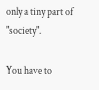only a tiny part of "society".

You have to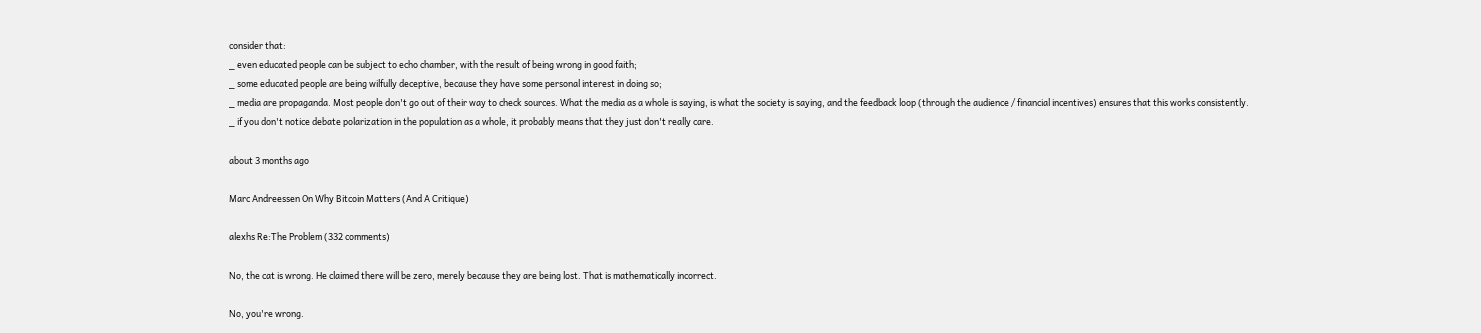consider that:
_ even educated people can be subject to echo chamber, with the result of being wrong in good faith;
_ some educated people are being wilfully deceptive, because they have some personal interest in doing so;
_ media are propaganda. Most people don't go out of their way to check sources. What the media as a whole is saying, is what the society is saying, and the feedback loop (through the audience / financial incentives) ensures that this works consistently.
_ if you don't notice debate polarization in the population as a whole, it probably means that they just don't really care.

about 3 months ago

Marc Andreessen On Why Bitcoin Matters (And A Critique)

alexhs Re:The Problem (332 comments)

No, the cat is wrong. He claimed there will be zero, merely because they are being lost. That is mathematically incorrect.

No, you're wrong.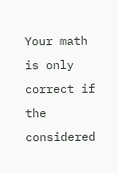Your math is only correct if the considered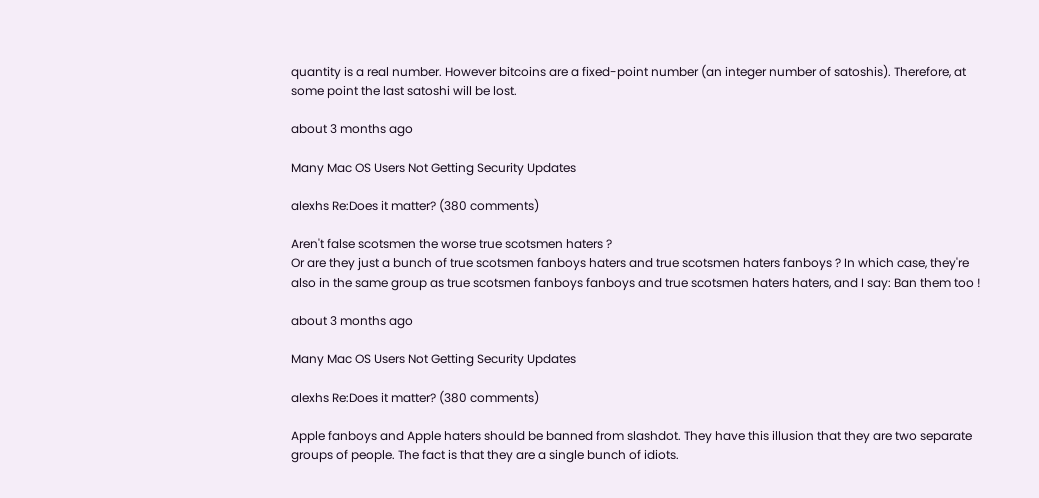quantity is a real number. However bitcoins are a fixed-point number (an integer number of satoshis). Therefore, at some point the last satoshi will be lost.

about 3 months ago

Many Mac OS Users Not Getting Security Updates

alexhs Re:Does it matter? (380 comments)

Aren't false scotsmen the worse true scotsmen haters ?
Or are they just a bunch of true scotsmen fanboys haters and true scotsmen haters fanboys ? In which case, they're also in the same group as true scotsmen fanboys fanboys and true scotsmen haters haters, and I say: Ban them too !

about 3 months ago

Many Mac OS Users Not Getting Security Updates

alexhs Re:Does it matter? (380 comments)

Apple fanboys and Apple haters should be banned from slashdot. They have this illusion that they are two separate groups of people. The fact is that they are a single bunch of idiots.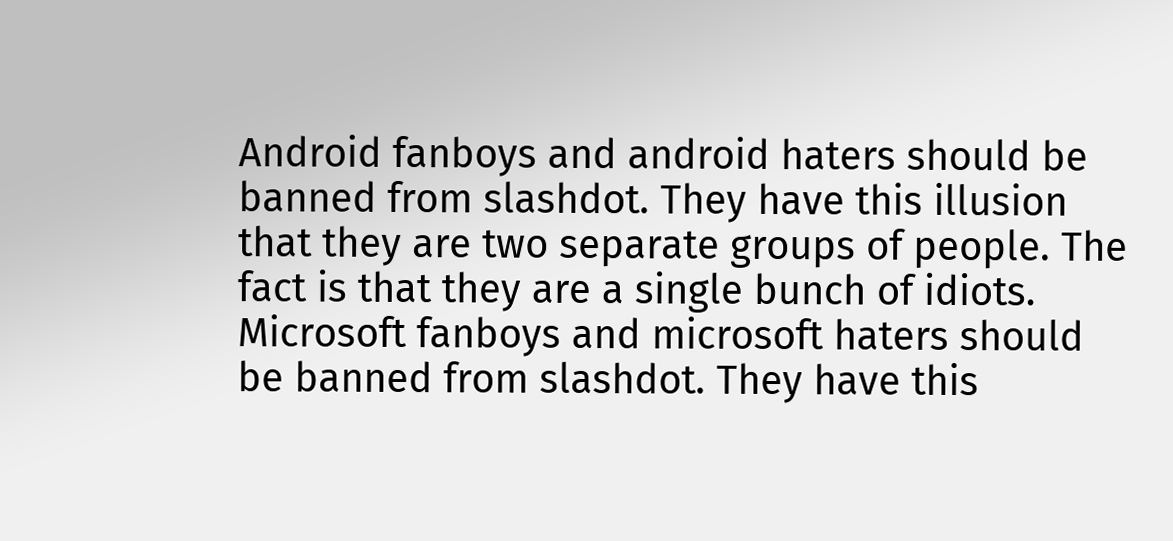Android fanboys and android haters should be banned from slashdot. They have this illusion that they are two separate groups of people. The fact is that they are a single bunch of idiots.
Microsoft fanboys and microsoft haters should be banned from slashdot. They have this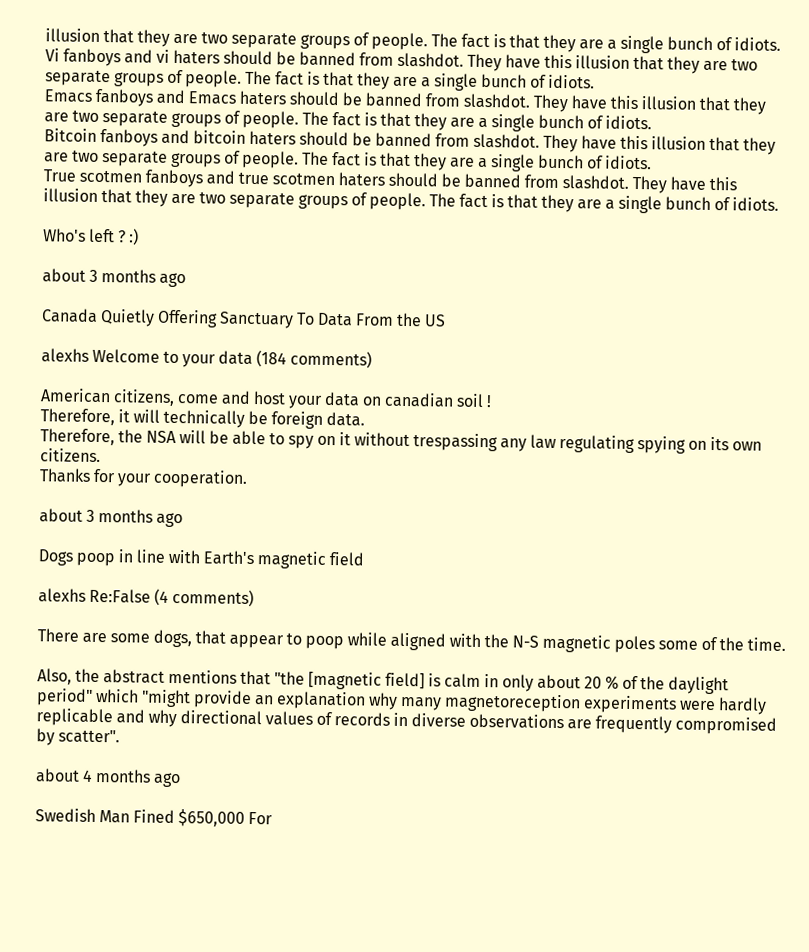illusion that they are two separate groups of people. The fact is that they are a single bunch of idiots.
Vi fanboys and vi haters should be banned from slashdot. They have this illusion that they are two separate groups of people. The fact is that they are a single bunch of idiots.
Emacs fanboys and Emacs haters should be banned from slashdot. They have this illusion that they are two separate groups of people. The fact is that they are a single bunch of idiots.
Bitcoin fanboys and bitcoin haters should be banned from slashdot. They have this illusion that they are two separate groups of people. The fact is that they are a single bunch of idiots.
True scotmen fanboys and true scotmen haters should be banned from slashdot. They have this illusion that they are two separate groups of people. The fact is that they are a single bunch of idiots.

Who's left ? :)

about 3 months ago

Canada Quietly Offering Sanctuary To Data From the US

alexhs Welcome to your data (184 comments)

American citizens, come and host your data on canadian soil !
Therefore, it will technically be foreign data.
Therefore, the NSA will be able to spy on it without trespassing any law regulating spying on its own citizens.
Thanks for your cooperation.

about 3 months ago

Dogs poop in line with Earth's magnetic field

alexhs Re:False (4 comments)

There are some dogs, that appear to poop while aligned with the N-S magnetic poles some of the time.

Also, the abstract mentions that "the [magnetic field] is calm in only about 20 % of the daylight period" which "might provide an explanation why many magnetoreception experiments were hardly replicable and why directional values of records in diverse observations are frequently compromised by scatter".

about 4 months ago

Swedish Man Fined $650,000 For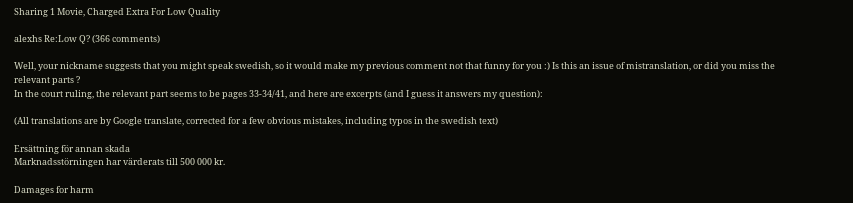Sharing 1 Movie, Charged Extra For Low Quality

alexhs Re:Low Q? (366 comments)

Well, your nickname suggests that you might speak swedish, so it would make my previous comment not that funny for you :) Is this an issue of mistranslation, or did you miss the relevant parts ?
In the court ruling, the relevant part seems to be pages 33-34/41, and here are excerpts (and I guess it answers my question):

(All translations are by Google translate, corrected for a few obvious mistakes, including typos in the swedish text)

Ersättning för annan skada
Marknadsstörningen har värderats till 500 000 kr.

Damages for harm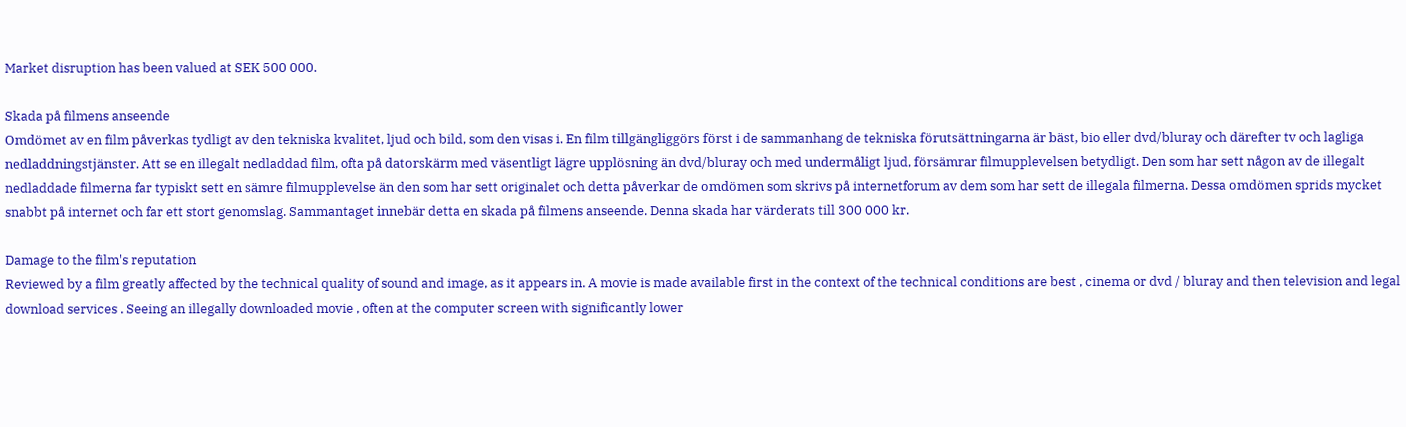Market disruption has been valued at SEK 500 000.

Skada på filmens anseende
Omdömet av en film påverkas tydligt av den tekniska kvalitet, ljud och bild, som den visas i. En film tillgängliggörs först i de sammanhang de tekniska förutsättningarna är bäst, bio eller dvd/bluray och därefter tv och lagliga nedladdningstjänster. Att se en illegalt nedladdad film, ofta på datorskärm med väsentligt lägre upplösning än dvd/bluray och med undermåligt ljud, försämrar filmupplevelsen betydligt. Den som har sett någon av de illegalt nedladdade filmerna far typiskt sett en sämre filmupplevelse än den som har sett originalet och detta påverkar de omdömen som skrivs på internetforum av dem som har sett de illegala filmerna. Dessa omdömen sprids mycket snabbt på internet och far ett stort genomslag. Sammantaget innebär detta en skada på filmens anseende. Denna skada har värderats till 300 000 kr.

Damage to the film's reputation
Reviewed by a film greatly affected by the technical quality of sound and image, as it appears in. A movie is made available first in the context of the technical conditions are best , cinema or dvd / bluray and then television and legal download services . Seeing an illegally downloaded movie , often at the computer screen with significantly lower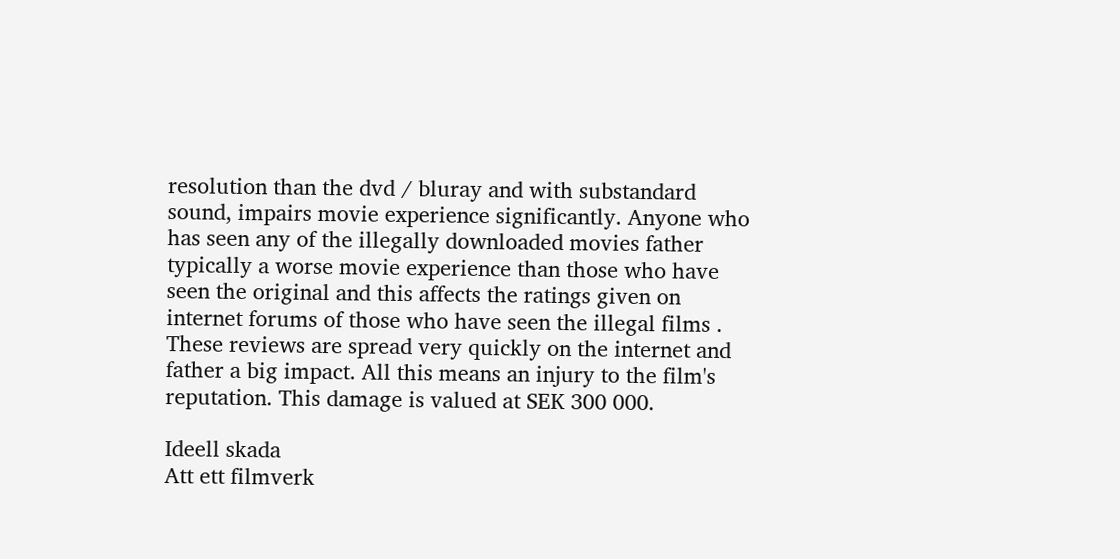resolution than the dvd / bluray and with substandard sound, impairs movie experience significantly. Anyone who has seen any of the illegally downloaded movies father typically a worse movie experience than those who have seen the original and this affects the ratings given on internet forums of those who have seen the illegal films . These reviews are spread very quickly on the internet and father a big impact. All this means an injury to the film's reputation. This damage is valued at SEK 300 000.

Ideell skada
Att ett filmverk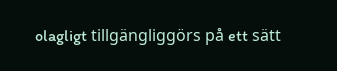olagligt tillgängliggörs på ett sätt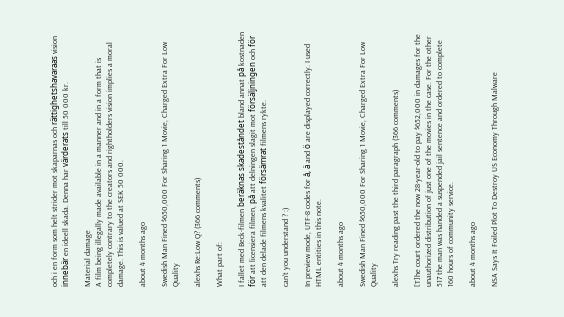och i en form som helt strider mot skaparnas och rättighetshavaraas vision innebär en ideell skada. Denna har värderats till 50 000 kr.

Material damage
A film being illegally made available in a manner and in a form that is completely contrary to the creators and rightholders vision implies a moral damage. This is valued at SEK 50 000.

about 4 months ago

Swedish Man Fined $650,000 For Sharing 1 Movie, Charged Extra For Low Quality

alexhs Re:Low Q? (366 comments)

What part of:

I fallet med Beck-filmen beräknas skadeståndet bland annat på kostnaden för att licensiera filmen, på att delningen slagit mot försäljningen och för att den delade filmens kvalitet försämrat filmens rykte.

can't you understand ? :)

In preview mode, UTF-8 codes for å, ä and ö are displayed correctly. I used HTML entities in this note.

about 4 months ago

Swedish Man Fined $650,000 For Sharing 1 Movie, Charged Extra For Low Quality

alexhs Try reading past the third paragraph (366 comments)

[T]he court ordered the now 28-year-old to pay $652,000 in damages for the unauthorized distribution of just one of the movies in the case. For the other 517 the man was handed a suspended jail sentence and ordered to complete 160 hours of community service.

about 4 months ago

NSA Says It Foiled Plot To Destroy US Economy Through Malware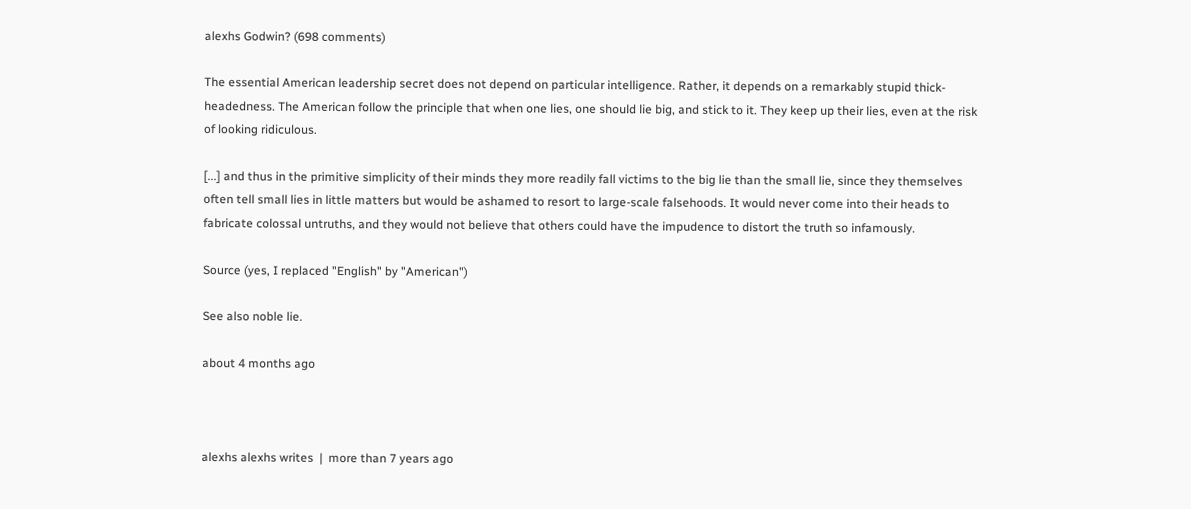alexhs Godwin? (698 comments)

The essential American leadership secret does not depend on particular intelligence. Rather, it depends on a remarkably stupid thick-headedness. The American follow the principle that when one lies, one should lie big, and stick to it. They keep up their lies, even at the risk of looking ridiculous.

[...] and thus in the primitive simplicity of their minds they more readily fall victims to the big lie than the small lie, since they themselves often tell small lies in little matters but would be ashamed to resort to large-scale falsehoods. It would never come into their heads to fabricate colossal untruths, and they would not believe that others could have the impudence to distort the truth so infamously.

Source (yes, I replaced "English" by "American")

See also noble lie.

about 4 months ago



alexhs alexhs writes  |  more than 7 years ago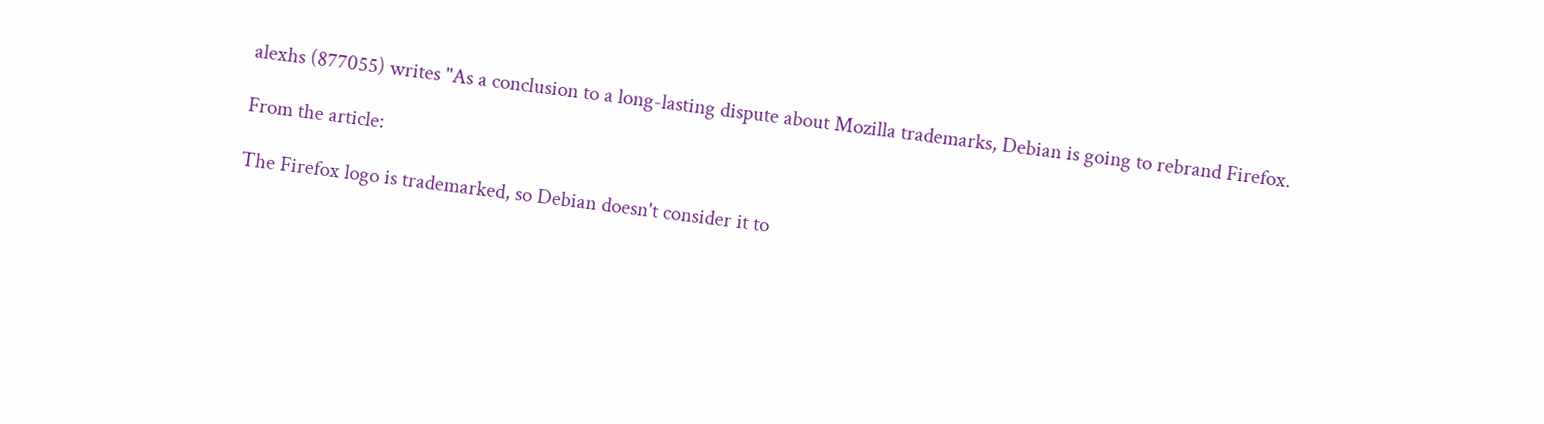alexhs (877055) writes "As a conclusion to a long-lasting dispute about Mozilla trademarks, Debian is going to rebrand Firefox.

From the article:

The Firefox logo is trademarked, so Debian doesn't consider it to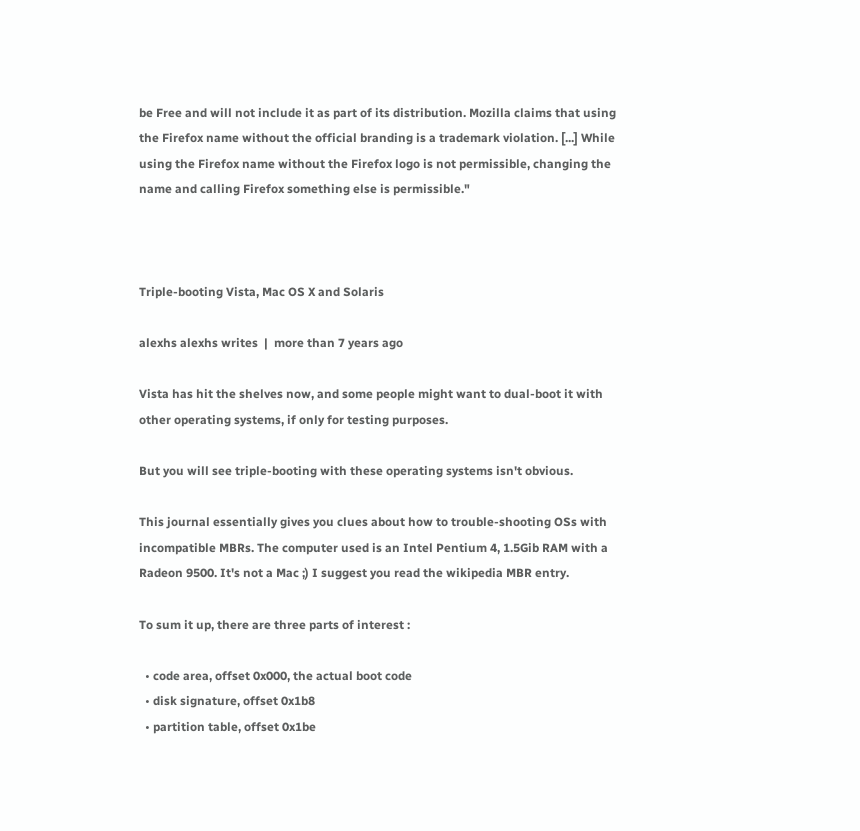be Free and will not include it as part of its distribution. Mozilla claims that using the Firefox name without the official branding is a trademark violation. [...] While using the Firefox name without the Firefox logo is not permissible, changing the name and calling Firefox something else is permissible."



Triple-booting Vista, Mac OS X and Solaris

alexhs alexhs writes  |  more than 7 years ago

Vista has hit the shelves now, and some people might want to dual-boot it with other operating systems, if only for testing purposes.

But you will see triple-booting with these operating systems isn't obvious.

This journal essentially gives you clues about how to trouble-shooting OSs with incompatible MBRs. The computer used is an Intel Pentium 4, 1.5Gib RAM with a Radeon 9500. It's not a Mac ;) I suggest you read the wikipedia MBR entry.

To sum it up, there are three parts of interest :

  • code area, offset 0x000, the actual boot code
  • disk signature, offset 0x1b8
  • partition table, offset 0x1be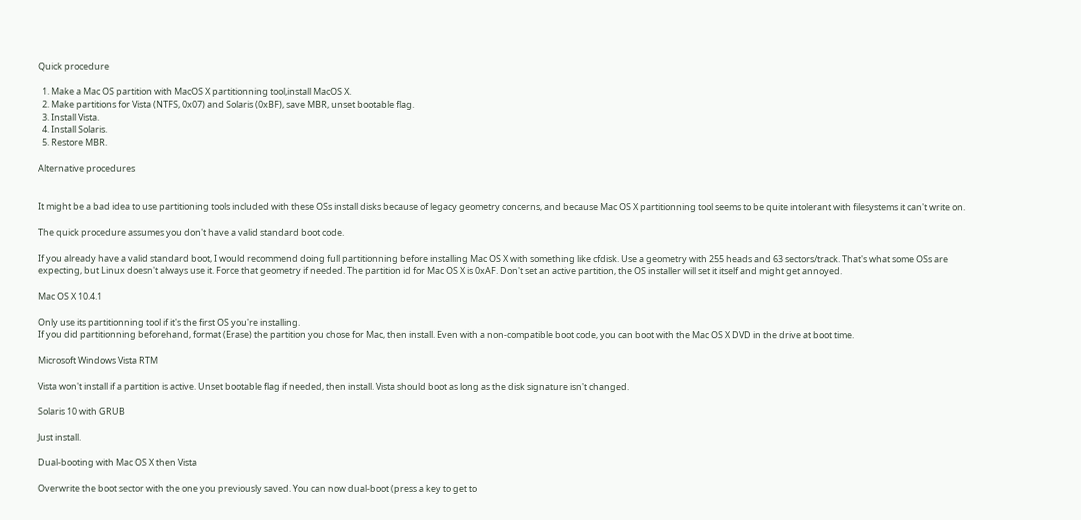Quick procedure

  1. Make a Mac OS partition with MacOS X partitionning tool,install MacOS X.
  2. Make partitions for Vista (NTFS, 0x07) and Solaris (0xBF), save MBR, unset bootable flag.
  3. Install Vista.
  4. Install Solaris.
  5. Restore MBR.

Alternative procedures


It might be a bad idea to use partitioning tools included with these OSs install disks because of legacy geometry concerns, and because Mac OS X partitionning tool seems to be quite intolerant with filesystems it can't write on.

The quick procedure assumes you don't have a valid standard boot code.

If you already have a valid standard boot, I would recommend doing full partitionning before installing Mac OS X with something like cfdisk. Use a geometry with 255 heads and 63 sectors/track. That's what some OSs are expecting, but Linux doesn't always use it. Force that geometry if needed. The partition id for Mac OS X is 0xAF. Don't set an active partition, the OS installer will set it itself and might get annoyed.

Mac OS X 10.4.1

Only use its partitionning tool if it's the first OS you're installing.
If you did partitionning beforehand, format (Erase) the partition you chose for Mac, then install. Even with a non-compatible boot code, you can boot with the Mac OS X DVD in the drive at boot time.

Microsoft Windows Vista RTM

Vista won't install if a partition is active. Unset bootable flag if needed, then install. Vista should boot as long as the disk signature isn't changed.

Solaris 10 with GRUB

Just install.

Dual-booting with Mac OS X then Vista

Overwrite the boot sector with the one you previously saved. You can now dual-boot (press a key to get to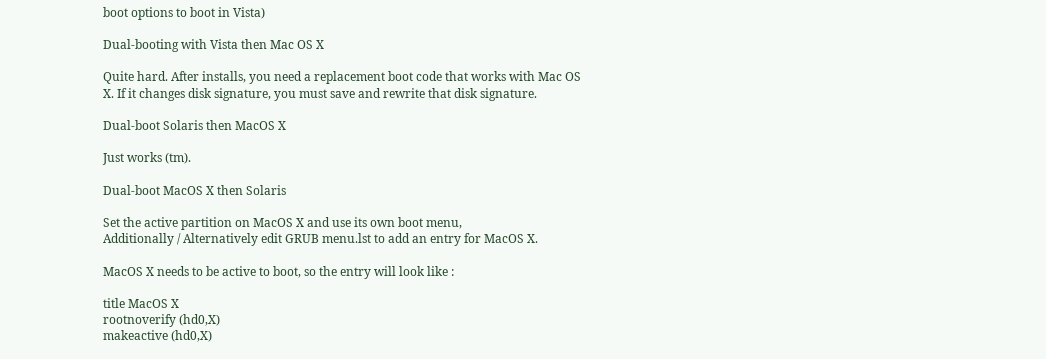boot options to boot in Vista)

Dual-booting with Vista then Mac OS X

Quite hard. After installs, you need a replacement boot code that works with Mac OS X. If it changes disk signature, you must save and rewrite that disk signature.

Dual-boot Solaris then MacOS X

Just works (tm).

Dual-boot MacOS X then Solaris

Set the active partition on MacOS X and use its own boot menu,
Additionally / Alternatively edit GRUB menu.lst to add an entry for MacOS X.

MacOS X needs to be active to boot, so the entry will look like :

title MacOS X
rootnoverify (hd0,X)
makeactive (hd0,X)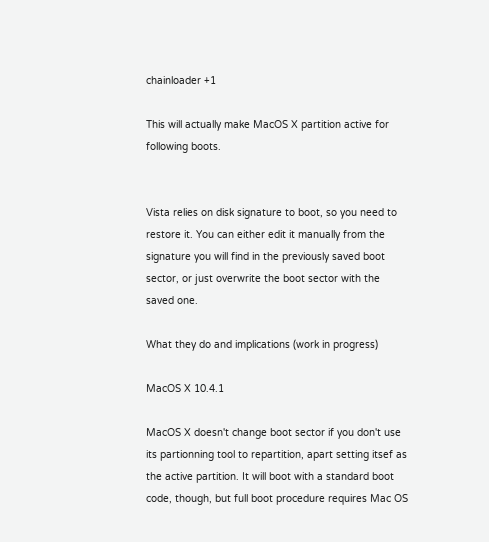chainloader +1

This will actually make MacOS X partition active for following boots.


Vista relies on disk signature to boot, so you need to restore it. You can either edit it manually from the signature you will find in the previously saved boot sector, or just overwrite the boot sector with the saved one.

What they do and implications (work in progress)

MacOS X 10.4.1

MacOS X doesn't change boot sector if you don't use its partionning tool to repartition, apart setting itsef as the active partition. It will boot with a standard boot code, though, but full boot procedure requires Mac OS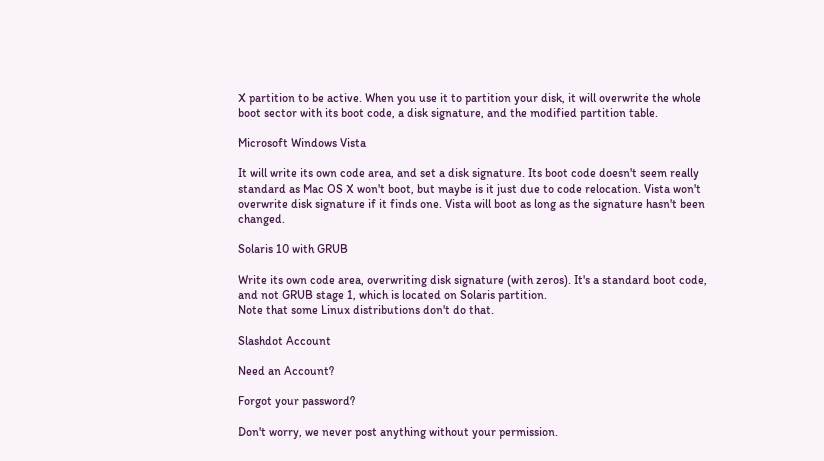X partition to be active. When you use it to partition your disk, it will overwrite the whole boot sector with its boot code, a disk signature, and the modified partition table.

Microsoft Windows Vista

It will write its own code area, and set a disk signature. Its boot code doesn't seem really standard as Mac OS X won't boot, but maybe is it just due to code relocation. Vista won't overwrite disk signature if it finds one. Vista will boot as long as the signature hasn't been changed.

Solaris 10 with GRUB

Write its own code area, overwriting disk signature (with zeros). It's a standard boot code, and not GRUB stage 1, which is located on Solaris partition.
Note that some Linux distributions don't do that.

Slashdot Account

Need an Account?

Forgot your password?

Don't worry, we never post anything without your permission.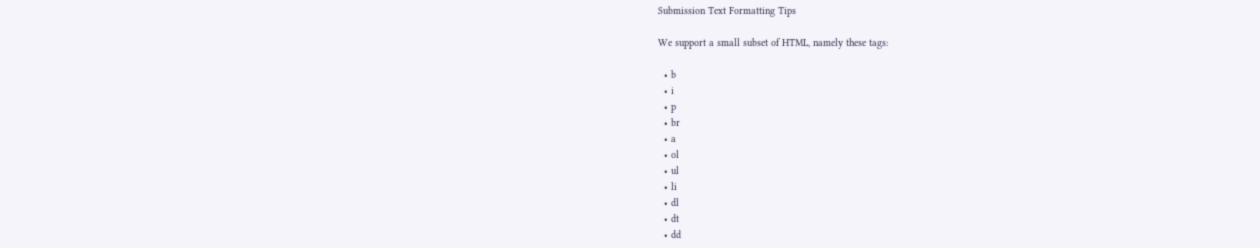Submission Text Formatting Tips

We support a small subset of HTML, namely these tags:

  • b
  • i
  • p
  • br
  • a
  • ol
  • ul
  • li
  • dl
  • dt
  • dd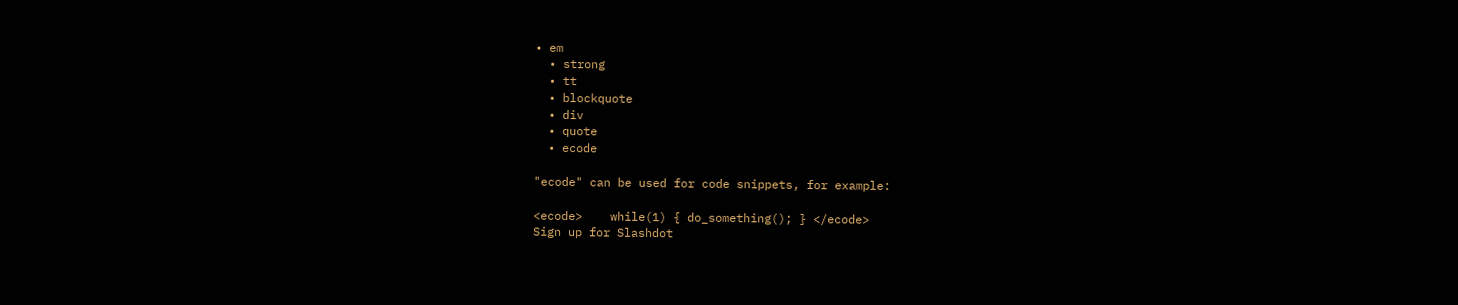• em
  • strong
  • tt
  • blockquote
  • div
  • quote
  • ecode

"ecode" can be used for code snippets, for example:

<ecode>    while(1) { do_something(); } </ecode>
Sign up for Slashdot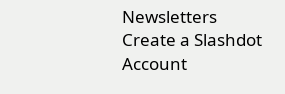Newsletters
Create a Slashdot Account